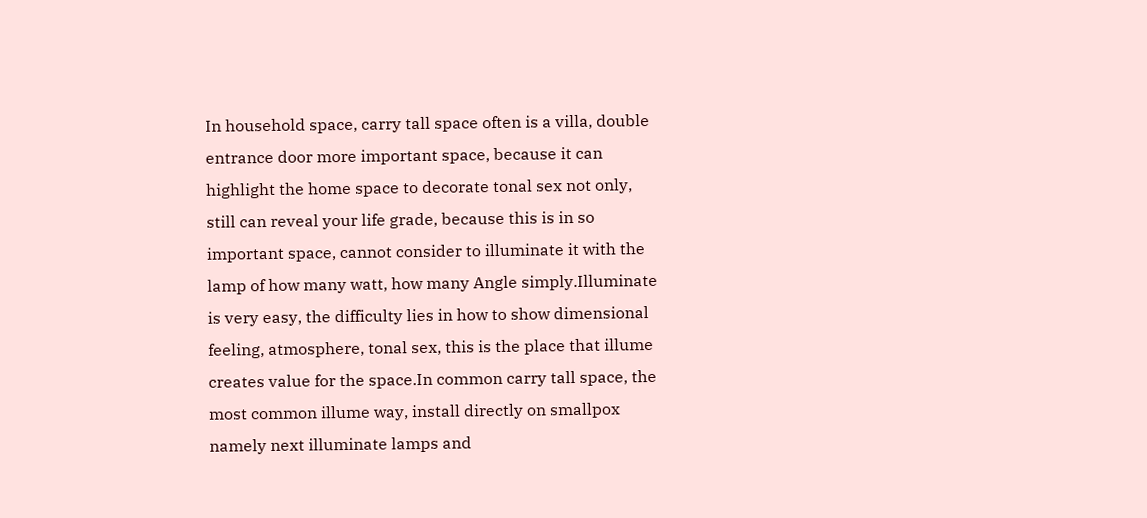In household space, carry tall space often is a villa, double entrance door more important space, because it can highlight the home space to decorate tonal sex not only, still can reveal your life grade, because this is in so important space, cannot consider to illuminate it with the lamp of how many watt, how many Angle simply.Illuminate is very easy, the difficulty lies in how to show dimensional feeling, atmosphere, tonal sex, this is the place that illume creates value for the space.In common carry tall space, the most common illume way, install directly on smallpox namely next illuminate lamps and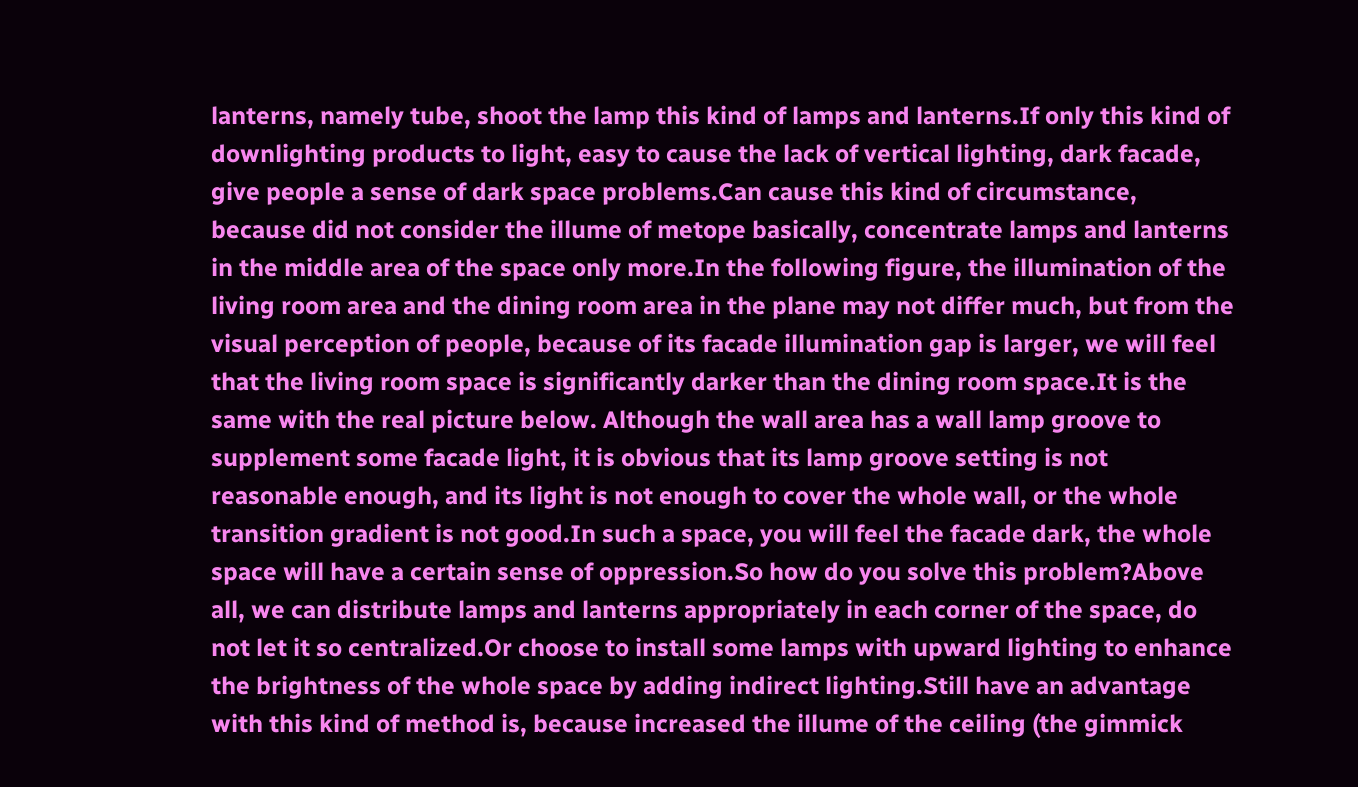lanterns, namely tube, shoot the lamp this kind of lamps and lanterns.If only this kind of downlighting products to light, easy to cause the lack of vertical lighting, dark facade, give people a sense of dark space problems.Can cause this kind of circumstance, because did not consider the illume of metope basically, concentrate lamps and lanterns in the middle area of the space only more.In the following figure, the illumination of the living room area and the dining room area in the plane may not differ much, but from the visual perception of people, because of its facade illumination gap is larger, we will feel that the living room space is significantly darker than the dining room space.It is the same with the real picture below. Although the wall area has a wall lamp groove to supplement some facade light, it is obvious that its lamp groove setting is not reasonable enough, and its light is not enough to cover the whole wall, or the whole transition gradient is not good.In such a space, you will feel the facade dark, the whole space will have a certain sense of oppression.So how do you solve this problem?Above all, we can distribute lamps and lanterns appropriately in each corner of the space, do not let it so centralized.Or choose to install some lamps with upward lighting to enhance the brightness of the whole space by adding indirect lighting.Still have an advantage with this kind of method is, because increased the illume of the ceiling (the gimmick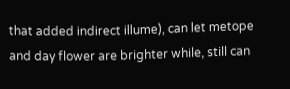that added indirect illume), can let metope and day flower are brighter while, still can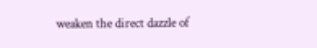weaken the direct dazzle of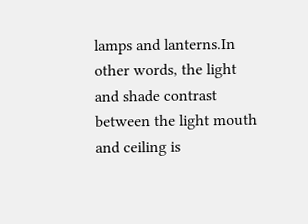lamps and lanterns.In other words, the light and shade contrast between the light mouth and ceiling is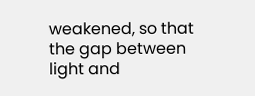weakened, so that the gap between light and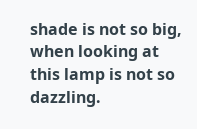shade is not so big, when looking at this lamp is not so dazzling.